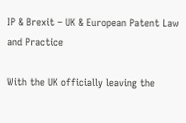IP & Brexit – UK & European Patent Law and Practice

With the UK officially leaving the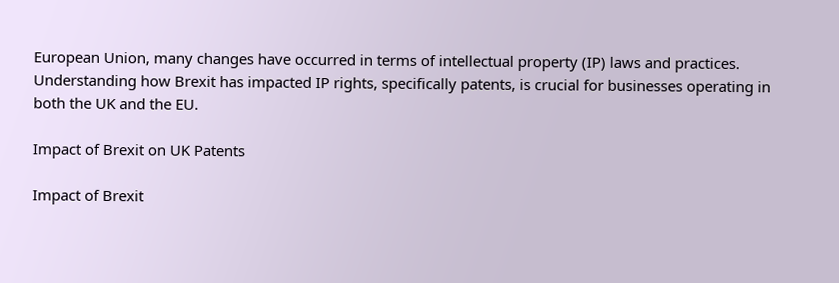European Union, many changes have occurred in terms of intellectual property (IP) laws and practices. Understanding how Brexit has impacted IP rights, specifically patents, is crucial for businesses operating in both the UK and the EU.

Impact of Brexit on UK Patents

Impact of Brexit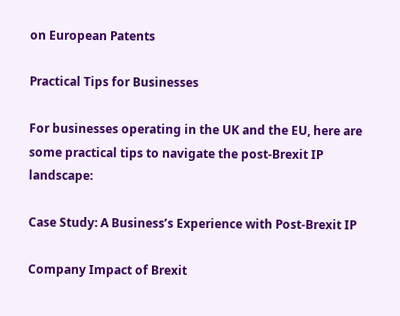on European Patents

Practical Tips for Businesses

For businesses operating in the UK and the EU, here are some practical tips to navigate the post-Brexit IP landscape:

Case Study: A Business’s Experience with Post-Brexit IP

Company Impact of Brexit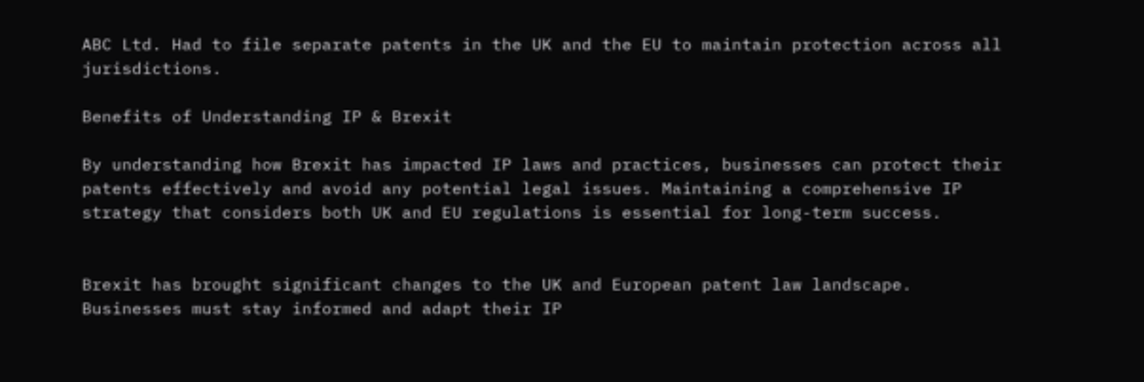ABC Ltd. Had to file separate patents in the UK and the EU to maintain protection across all jurisdictions.

Benefits of Understanding IP & Brexit

By understanding how Brexit has impacted IP laws and practices, businesses can protect their patents effectively and avoid any potential legal issues. Maintaining a comprehensive IP strategy that considers both UK and EU regulations is essential for long-term success.


Brexit has brought significant changes to the UK and European patent law landscape. Businesses must stay informed and adapt their IP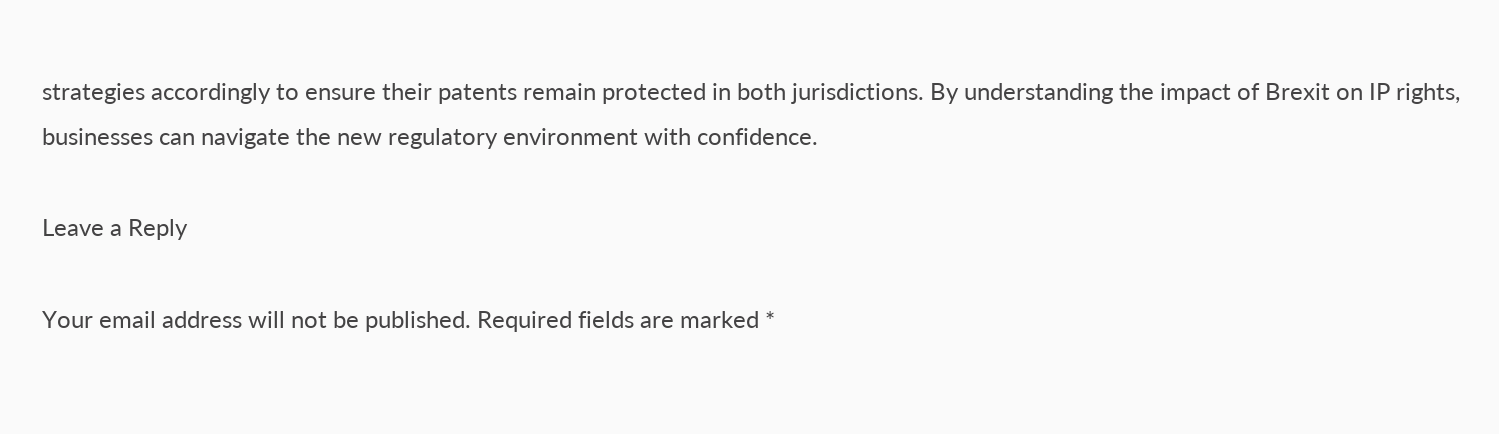strategies accordingly to ensure their patents remain protected in both jurisdictions. By understanding the impact of Brexit on IP rights, businesses can navigate the new regulatory environment with confidence.

Leave a Reply

Your email address will not be published. Required fields are marked *